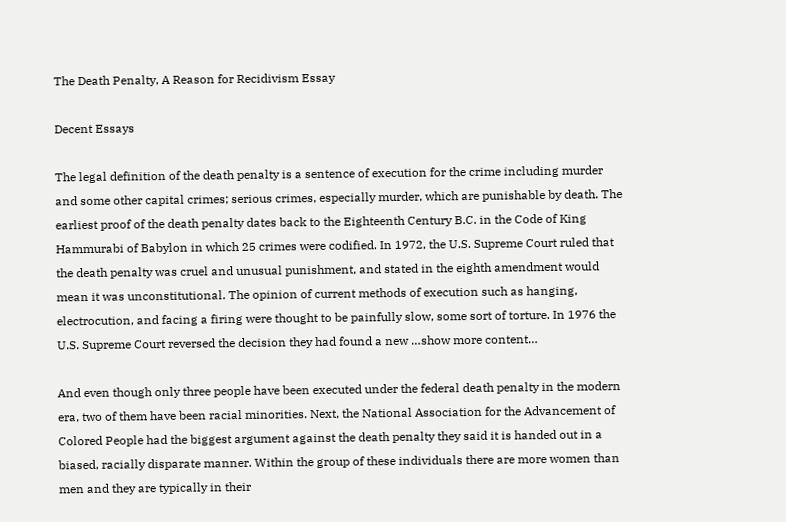The Death Penalty, A Reason for Recidivism Essay

Decent Essays

The legal definition of the death penalty is a sentence of execution for the crime including murder and some other capital crimes; serious crimes, especially murder, which are punishable by death. The earliest proof of the death penalty dates back to the Eighteenth Century B.C. in the Code of King Hammurabi of Babylon in which 25 crimes were codified. In 1972, the U.S. Supreme Court ruled that the death penalty was cruel and unusual punishment, and stated in the eighth amendment would mean it was unconstitutional. The opinion of current methods of execution such as hanging, electrocution, and facing a firing were thought to be painfully slow, some sort of torture. In 1976 the U.S. Supreme Court reversed the decision they had found a new …show more content…

And even though only three people have been executed under the federal death penalty in the modern era, two of them have been racial minorities. Next, the National Association for the Advancement of Colored People had the biggest argument against the death penalty they said it is handed out in a biased, racially disparate manner. Within the group of these individuals there are more women than men and they are typically in their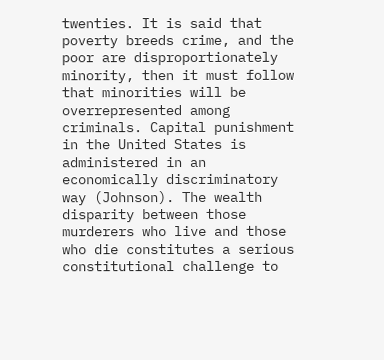twenties. It is said that poverty breeds crime, and the poor are disproportionately minority, then it must follow that minorities will be overrepresented among criminals. Capital punishment in the United States is administered in an economically discriminatory way (Johnson). The wealth disparity between those murderers who live and those who die constitutes a serious constitutional challenge to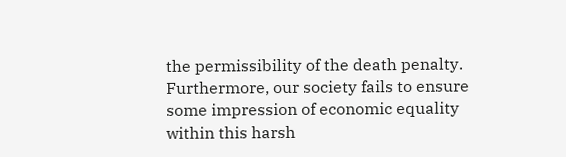the permissibility of the death penalty. Furthermore, our society fails to ensure some impression of economic equality within this harsh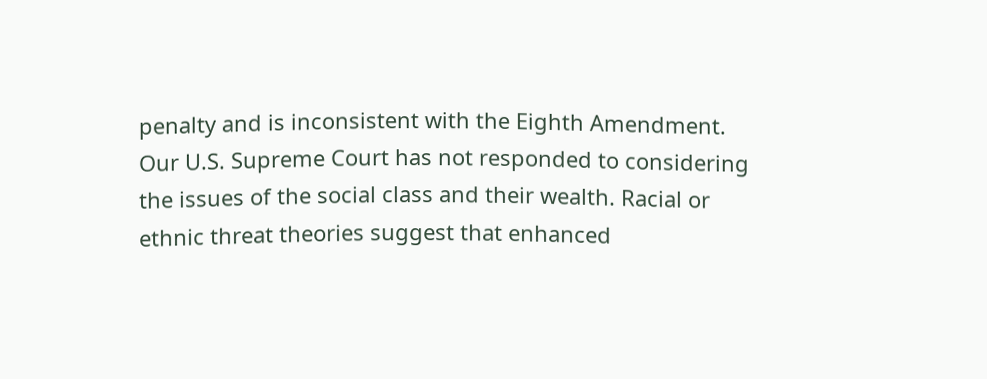penalty and is inconsistent with the Eighth Amendment. Our U.S. Supreme Court has not responded to considering the issues of the social class and their wealth. Racial or ethnic threat theories suggest that enhanced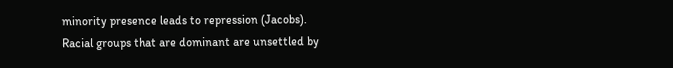minority presence leads to repression (Jacobs). Racial groups that are dominant are unsettled by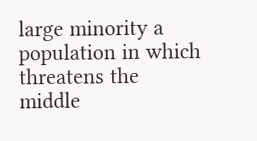large minority a population in which threatens the middle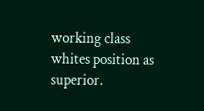working class whites position as superior.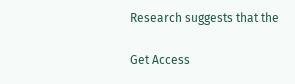Research suggests that the

Get Access